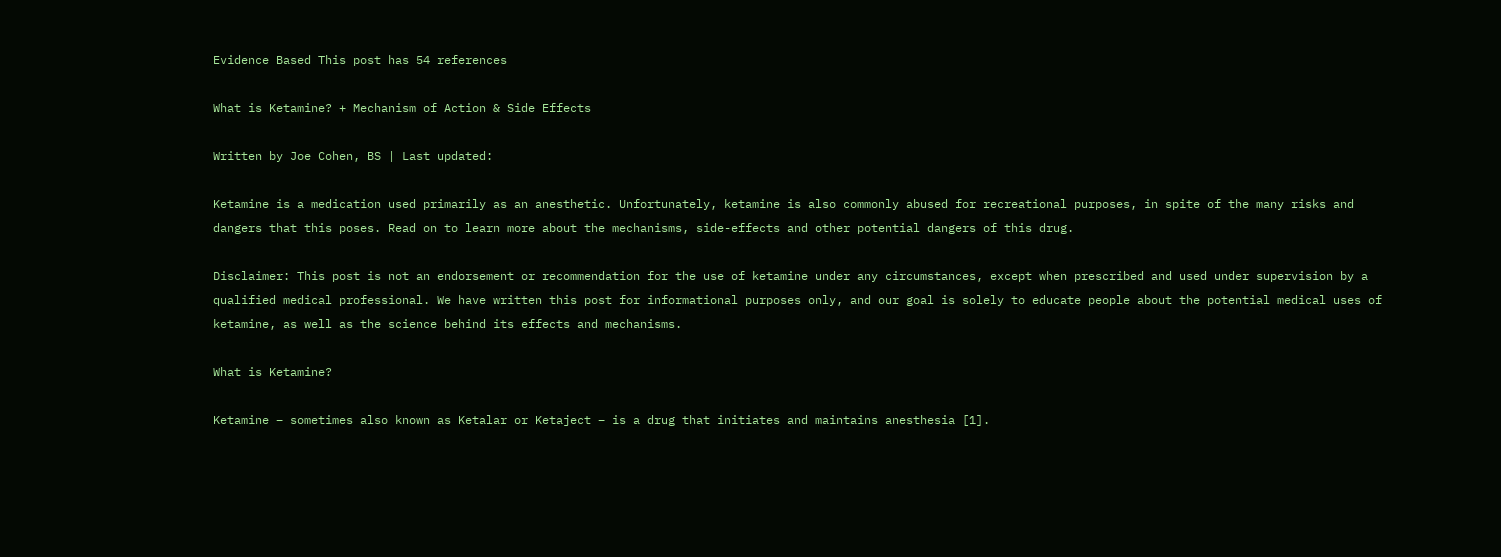Evidence Based This post has 54 references

What is Ketamine? + Mechanism of Action & Side Effects

Written by Joe Cohen, BS | Last updated:

Ketamine is a medication used primarily as an anesthetic. Unfortunately, ketamine is also commonly abused for recreational purposes, in spite of the many risks and dangers that this poses. Read on to learn more about the mechanisms, side-effects and other potential dangers of this drug.

Disclaimer: This post is not an endorsement or recommendation for the use of ketamine under any circumstances, except when prescribed and used under supervision by a qualified medical professional. We have written this post for informational purposes only, and our goal is solely to educate people about the potential medical uses of ketamine, as well as the science behind its effects and mechanisms.

What is Ketamine?

Ketamine – sometimes also known as Ketalar or Ketaject – is a drug that initiates and maintains anesthesia [1].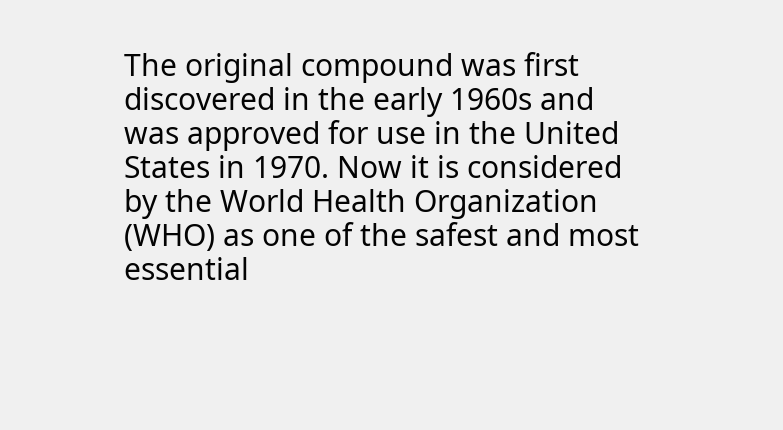The original compound was first discovered in the early 1960s and was approved for use in the United States in 1970. Now it is considered by the World Health Organization (WHO) as one of the safest and most essential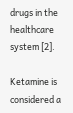drugs in the healthcare system [2].

Ketamine is considered a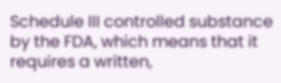Schedule III controlled substance by the FDA, which means that it requires a written,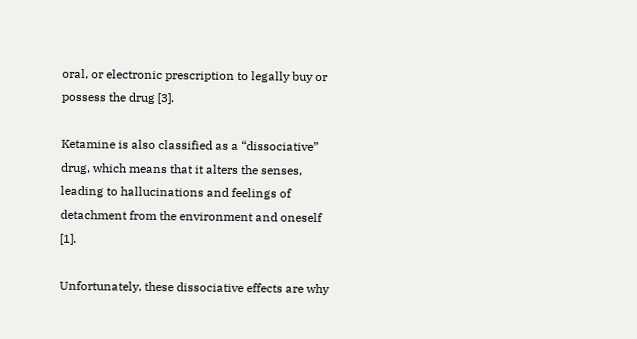oral, or electronic prescription to legally buy or possess the drug [3].

Ketamine is also classified as a “dissociative” drug, which means that it alters the senses, leading to hallucinations and feelings of detachment from the environment and oneself [1].

Unfortunately, these dissociative effects are why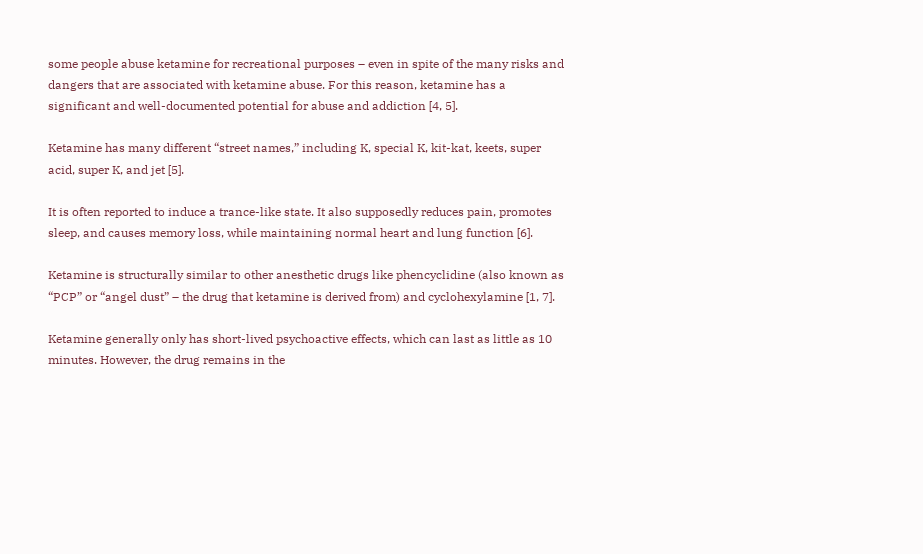some people abuse ketamine for recreational purposes – even in spite of the many risks and dangers that are associated with ketamine abuse. For this reason, ketamine has a significant and well-documented potential for abuse and addiction [4, 5].

Ketamine has many different “street names,” including K, special K, kit-kat, keets, super acid, super K, and jet [5].

It is often reported to induce a trance-like state. It also supposedly reduces pain, promotes sleep, and causes memory loss, while maintaining normal heart and lung function [6].

Ketamine is structurally similar to other anesthetic drugs like phencyclidine (also known as “PCP” or “angel dust” – the drug that ketamine is derived from) and cyclohexylamine [1, 7].

Ketamine generally only has short-lived psychoactive effects, which can last as little as 10 minutes. However, the drug remains in the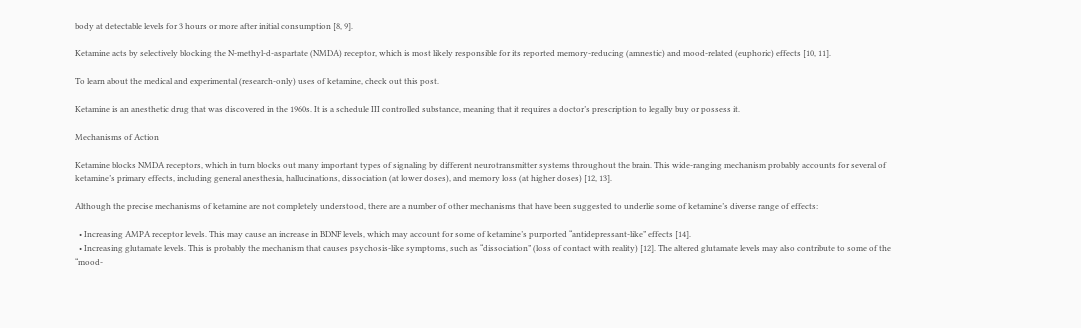body at detectable levels for 3 hours or more after initial consumption [8, 9].

Ketamine acts by selectively blocking the N-methyl-d-aspartate (NMDA) receptor, which is most likely responsible for its reported memory-reducing (amnestic) and mood-related (euphoric) effects [10, 11].

To learn about the medical and experimental (research-only) uses of ketamine, check out this post.

Ketamine is an anesthetic drug that was discovered in the 1960s. It is a schedule III controlled substance, meaning that it requires a doctor’s prescription to legally buy or possess it.

Mechanisms of Action

Ketamine blocks NMDA receptors, which in turn blocks out many important types of signaling by different neurotransmitter systems throughout the brain. This wide-ranging mechanism probably accounts for several of ketamine’s primary effects, including general anesthesia, hallucinations, dissociation (at lower doses), and memory loss (at higher doses) [12, 13].

Although the precise mechanisms of ketamine are not completely understood, there are a number of other mechanisms that have been suggested to underlie some of ketamine’s diverse range of effects:

  • Increasing AMPA receptor levels. This may cause an increase in BDNF levels, which may account for some of ketamine’s purported “antidepressant-like” effects [14].
  • Increasing glutamate levels. This is probably the mechanism that causes psychosis-like symptoms, such as “dissociation” (loss of contact with reality) [12]. The altered glutamate levels may also contribute to some of the “mood-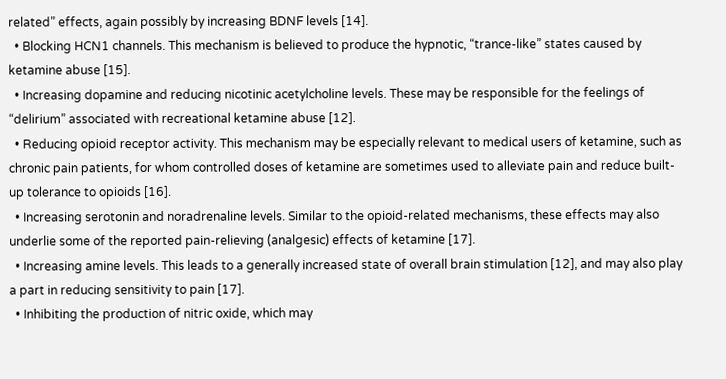related” effects, again possibly by increasing BDNF levels [14].
  • Blocking HCN1 channels. This mechanism is believed to produce the hypnotic, “trance-like” states caused by ketamine abuse [15].
  • Increasing dopamine and reducing nicotinic acetylcholine levels. These may be responsible for the feelings of “delirium” associated with recreational ketamine abuse [12].
  • Reducing opioid receptor activity. This mechanism may be especially relevant to medical users of ketamine, such as chronic pain patients, for whom controlled doses of ketamine are sometimes used to alleviate pain and reduce built-up tolerance to opioids [16].
  • Increasing serotonin and noradrenaline levels. Similar to the opioid-related mechanisms, these effects may also underlie some of the reported pain-relieving (analgesic) effects of ketamine [17].
  • Increasing amine levels. This leads to a generally increased state of overall brain stimulation [12], and may also play a part in reducing sensitivity to pain [17].
  • Inhibiting the production of nitric oxide, which may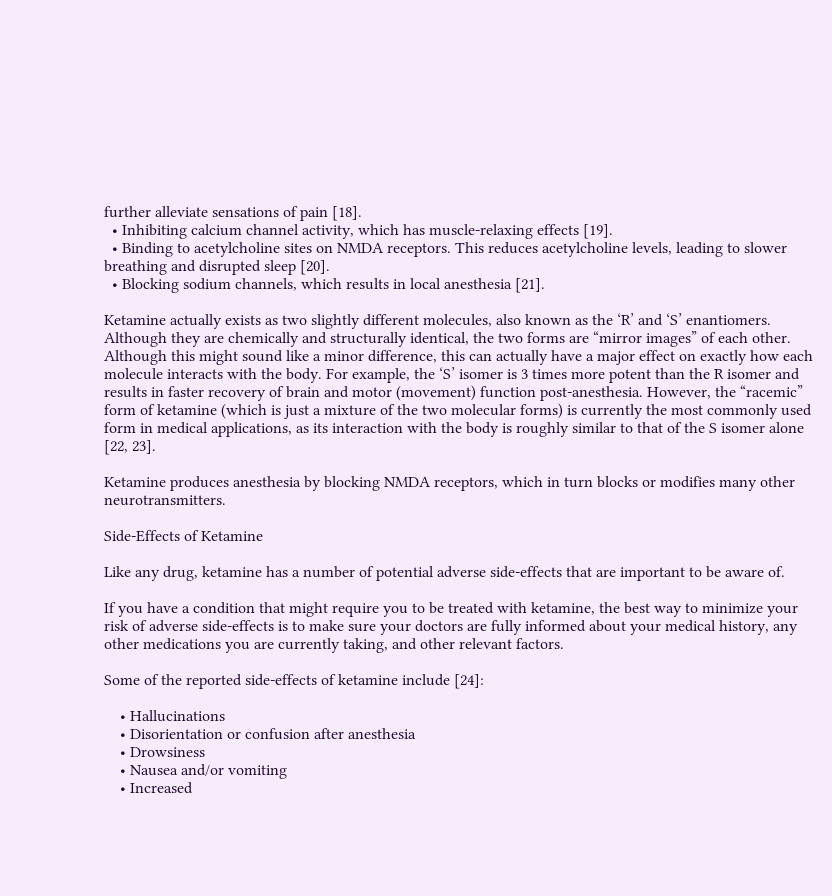further alleviate sensations of pain [18].
  • Inhibiting calcium channel activity, which has muscle-relaxing effects [19].
  • Binding to acetylcholine sites on NMDA receptors. This reduces acetylcholine levels, leading to slower breathing and disrupted sleep [20].
  • Blocking sodium channels, which results in local anesthesia [21].

Ketamine actually exists as two slightly different molecules, also known as the ‘R’ and ‘S’ enantiomers. Although they are chemically and structurally identical, the two forms are “mirror images” of each other. Although this might sound like a minor difference, this can actually have a major effect on exactly how each molecule interacts with the body. For example, the ‘S’ isomer is 3 times more potent than the R isomer and results in faster recovery of brain and motor (movement) function post-anesthesia. However, the “racemic” form of ketamine (which is just a mixture of the two molecular forms) is currently the most commonly used form in medical applications, as its interaction with the body is roughly similar to that of the S isomer alone [22, 23].

Ketamine produces anesthesia by blocking NMDA receptors, which in turn blocks or modifies many other neurotransmitters.

Side-Effects of Ketamine

Like any drug, ketamine has a number of potential adverse side-effects that are important to be aware of.

If you have a condition that might require you to be treated with ketamine, the best way to minimize your risk of adverse side-effects is to make sure your doctors are fully informed about your medical history, any other medications you are currently taking, and other relevant factors.

Some of the reported side-effects of ketamine include [24]:

    • Hallucinations
    • Disorientation or confusion after anesthesia
    • Drowsiness
    • Nausea and/or vomiting
    • Increased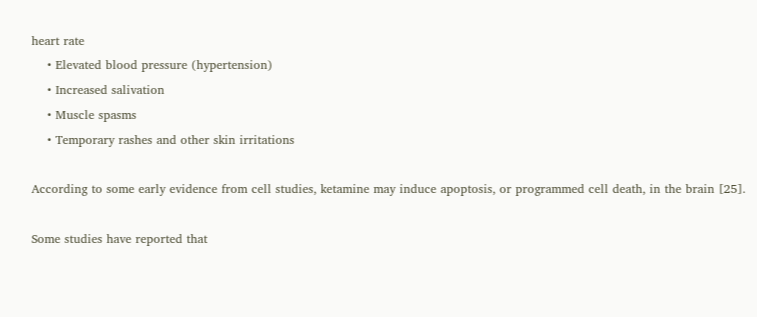heart rate
    • Elevated blood pressure (hypertension)
    • Increased salivation
    • Muscle spasms
    • Temporary rashes and other skin irritations

According to some early evidence from cell studies, ketamine may induce apoptosis, or programmed cell death, in the brain [25].

Some studies have reported that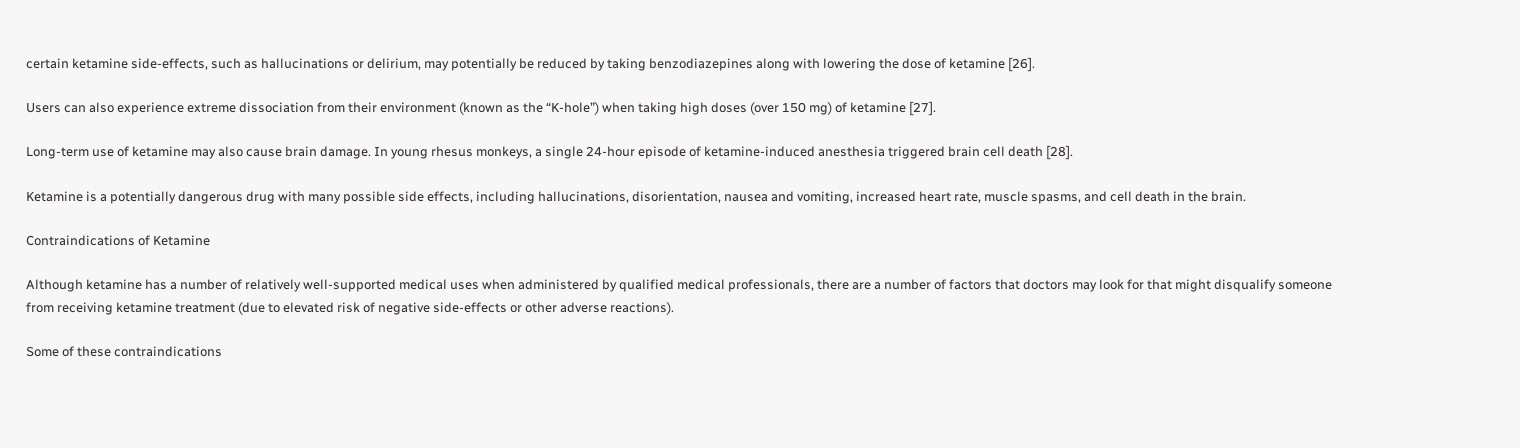certain ketamine side-effects, such as hallucinations or delirium, may potentially be reduced by taking benzodiazepines along with lowering the dose of ketamine [26].

Users can also experience extreme dissociation from their environment (known as the “K-hole”) when taking high doses (over 150 mg) of ketamine [27].

Long-term use of ketamine may also cause brain damage. In young rhesus monkeys, a single 24-hour episode of ketamine-induced anesthesia triggered brain cell death [28].

Ketamine is a potentially dangerous drug with many possible side effects, including hallucinations, disorientation, nausea and vomiting, increased heart rate, muscle spasms, and cell death in the brain.

Contraindications of Ketamine

Although ketamine has a number of relatively well-supported medical uses when administered by qualified medical professionals, there are a number of factors that doctors may look for that might disqualify someone from receiving ketamine treatment (due to elevated risk of negative side-effects or other adverse reactions).

Some of these contraindications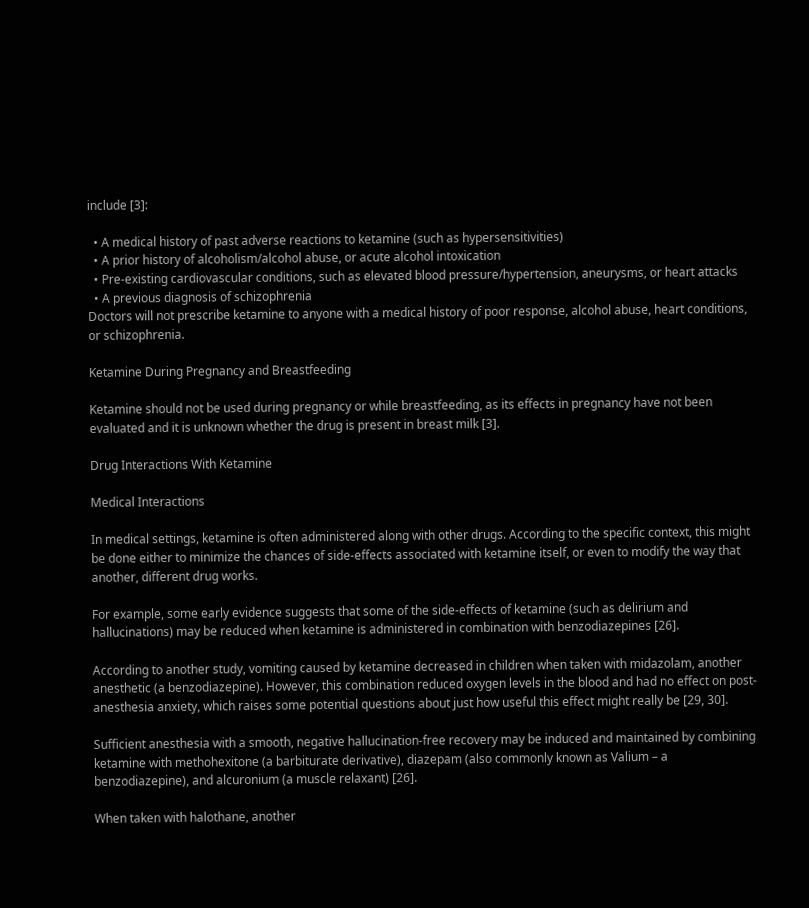include [3]:

  • A medical history of past adverse reactions to ketamine (such as hypersensitivities)
  • A prior history of alcoholism/alcohol abuse, or acute alcohol intoxication
  • Pre-existing cardiovascular conditions, such as elevated blood pressure/hypertension, aneurysms, or heart attacks
  • A previous diagnosis of schizophrenia
Doctors will not prescribe ketamine to anyone with a medical history of poor response, alcohol abuse, heart conditions, or schizophrenia.

Ketamine During Pregnancy and Breastfeeding

Ketamine should not be used during pregnancy or while breastfeeding, as its effects in pregnancy have not been evaluated and it is unknown whether the drug is present in breast milk [3].

Drug Interactions With Ketamine

Medical Interactions

In medical settings, ketamine is often administered along with other drugs. According to the specific context, this might be done either to minimize the chances of side-effects associated with ketamine itself, or even to modify the way that another, different drug works.

For example, some early evidence suggests that some of the side-effects of ketamine (such as delirium and hallucinations) may be reduced when ketamine is administered in combination with benzodiazepines [26].

According to another study, vomiting caused by ketamine decreased in children when taken with midazolam, another anesthetic (a benzodiazepine). However, this combination reduced oxygen levels in the blood and had no effect on post-anesthesia anxiety, which raises some potential questions about just how useful this effect might really be [29, 30].

Sufficient anesthesia with a smooth, negative hallucination-free recovery may be induced and maintained by combining ketamine with methohexitone (a barbiturate derivative), diazepam (also commonly known as Valium – a benzodiazepine), and alcuronium (a muscle relaxant) [26].

When taken with halothane, another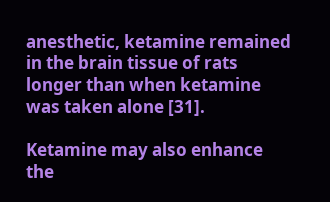anesthetic, ketamine remained in the brain tissue of rats longer than when ketamine was taken alone [31].

Ketamine may also enhance the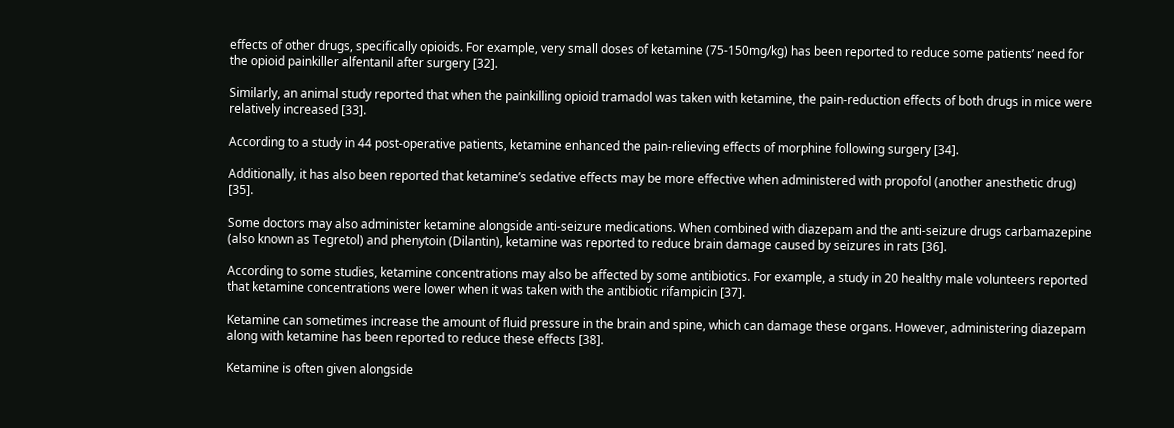effects of other drugs, specifically opioids. For example, very small doses of ketamine (75-150mg/kg) has been reported to reduce some patients’ need for the opioid painkiller alfentanil after surgery [32].

Similarly, an animal study reported that when the painkilling opioid tramadol was taken with ketamine, the pain-reduction effects of both drugs in mice were relatively increased [33].

According to a study in 44 post-operative patients, ketamine enhanced the pain-relieving effects of morphine following surgery [34].

Additionally, it has also been reported that ketamine’s sedative effects may be more effective when administered with propofol (another anesthetic drug) [35].

Some doctors may also administer ketamine alongside anti-seizure medications. When combined with diazepam and the anti-seizure drugs carbamazepine (also known as Tegretol) and phenytoin (Dilantin), ketamine was reported to reduce brain damage caused by seizures in rats [36].

According to some studies, ketamine concentrations may also be affected by some antibiotics. For example, a study in 20 healthy male volunteers reported that ketamine concentrations were lower when it was taken with the antibiotic rifampicin [37].

Ketamine can sometimes increase the amount of fluid pressure in the brain and spine, which can damage these organs. However, administering diazepam along with ketamine has been reported to reduce these effects [38].

Ketamine is often given alongside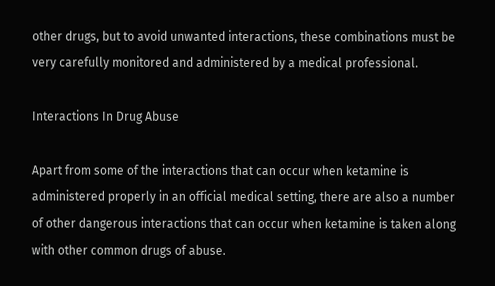other drugs, but to avoid unwanted interactions, these combinations must be very carefully monitored and administered by a medical professional.

Interactions In Drug Abuse

Apart from some of the interactions that can occur when ketamine is administered properly in an official medical setting, there are also a number of other dangerous interactions that can occur when ketamine is taken along with other common drugs of abuse.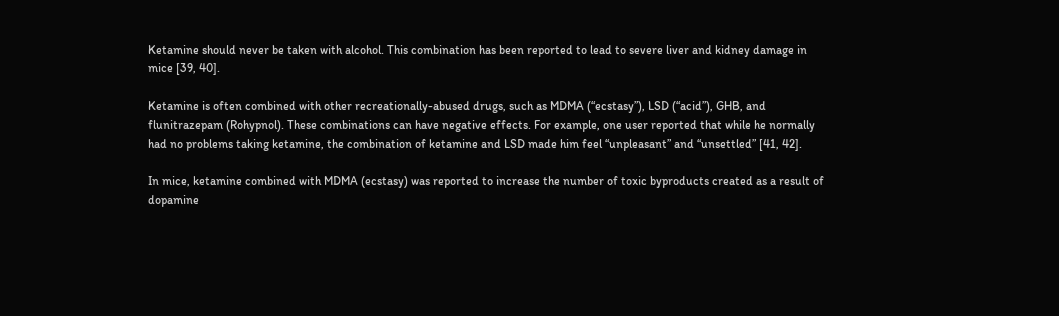Ketamine should never be taken with alcohol. This combination has been reported to lead to severe liver and kidney damage in mice [39, 40].

Ketamine is often combined with other recreationally-abused drugs, such as MDMA (“ecstasy”), LSD (“acid”), GHB, and flunitrazepam (Rohypnol). These combinations can have negative effects. For example, one user reported that while he normally had no problems taking ketamine, the combination of ketamine and LSD made him feel “unpleasant” and “unsettled” [41, 42].

In mice, ketamine combined with MDMA (ecstasy) was reported to increase the number of toxic byproducts created as a result of dopamine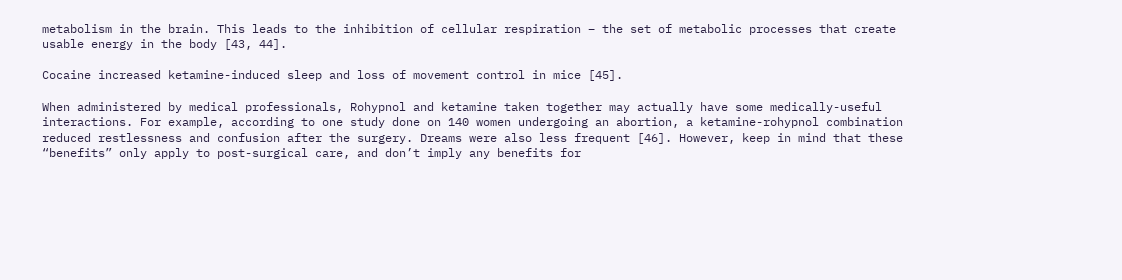metabolism in the brain. This leads to the inhibition of cellular respiration – the set of metabolic processes that create usable energy in the body [43, 44].

Cocaine increased ketamine-induced sleep and loss of movement control in mice [45].

When administered by medical professionals, Rohypnol and ketamine taken together may actually have some medically-useful interactions. For example, according to one study done on 140 women undergoing an abortion, a ketamine-rohypnol combination reduced restlessness and confusion after the surgery. Dreams were also less frequent [46]. However, keep in mind that these “benefits” only apply to post-surgical care, and don’t imply any benefits for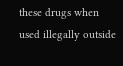these drugs when used illegally outside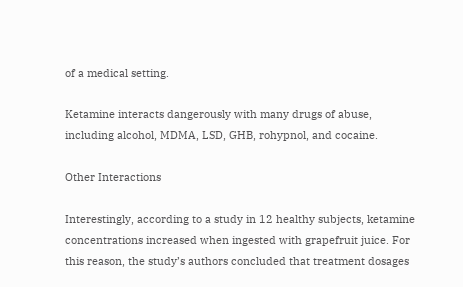of a medical setting.

Ketamine interacts dangerously with many drugs of abuse, including alcohol, MDMA, LSD, GHB, rohypnol, and cocaine.

Other Interactions

Interestingly, according to a study in 12 healthy subjects, ketamine concentrations increased when ingested with grapefruit juice. For this reason, the study’s authors concluded that treatment dosages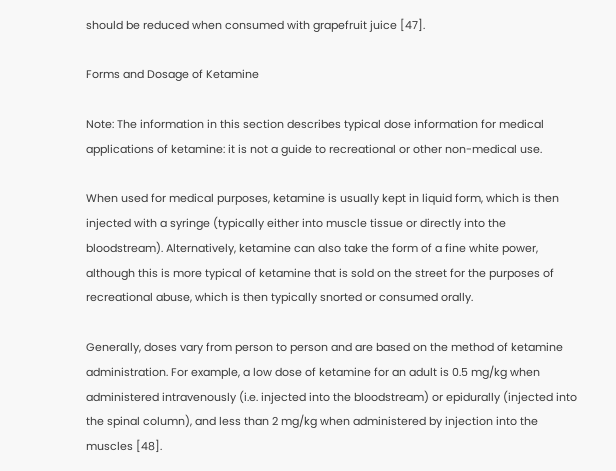should be reduced when consumed with grapefruit juice [47].

Forms and Dosage of Ketamine

Note: The information in this section describes typical dose information for medical applications of ketamine: it is not a guide to recreational or other non-medical use.

When used for medical purposes, ketamine is usually kept in liquid form, which is then injected with a syringe (typically either into muscle tissue or directly into the bloodstream). Alternatively, ketamine can also take the form of a fine white power, although this is more typical of ketamine that is sold on the street for the purposes of recreational abuse, which is then typically snorted or consumed orally.

Generally, doses vary from person to person and are based on the method of ketamine administration. For example, a low dose of ketamine for an adult is 0.5 mg/kg when administered intravenously (i.e. injected into the bloodstream) or epidurally (injected into the spinal column), and less than 2 mg/kg when administered by injection into the muscles [48].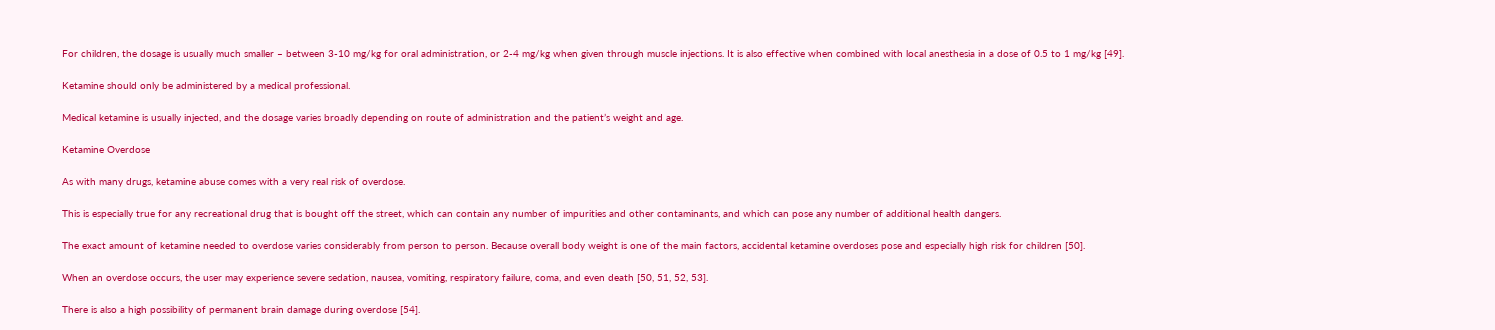For children, the dosage is usually much smaller – between 3-10 mg/kg for oral administration, or 2-4 mg/kg when given through muscle injections. It is also effective when combined with local anesthesia in a dose of 0.5 to 1 mg/kg [49].

Ketamine should only be administered by a medical professional.

Medical ketamine is usually injected, and the dosage varies broadly depending on route of administration and the patient’s weight and age.

Ketamine Overdose

As with many drugs, ketamine abuse comes with a very real risk of overdose.

This is especially true for any recreational drug that is bought off the street, which can contain any number of impurities and other contaminants, and which can pose any number of additional health dangers.

The exact amount of ketamine needed to overdose varies considerably from person to person. Because overall body weight is one of the main factors, accidental ketamine overdoses pose and especially high risk for children [50].

When an overdose occurs, the user may experience severe sedation, nausea, vomiting, respiratory failure, coma, and even death [50, 51, 52, 53].

There is also a high possibility of permanent brain damage during overdose [54].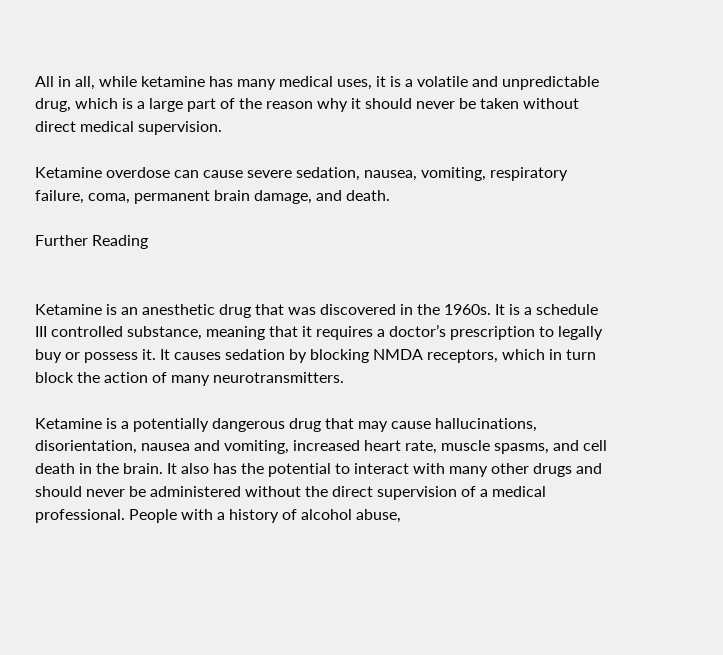All in all, while ketamine has many medical uses, it is a volatile and unpredictable drug, which is a large part of the reason why it should never be taken without direct medical supervision.

Ketamine overdose can cause severe sedation, nausea, vomiting, respiratory failure, coma, permanent brain damage, and death.

Further Reading


Ketamine is an anesthetic drug that was discovered in the 1960s. It is a schedule III controlled substance, meaning that it requires a doctor’s prescription to legally buy or possess it. It causes sedation by blocking NMDA receptors, which in turn block the action of many neurotransmitters.

Ketamine is a potentially dangerous drug that may cause hallucinations, disorientation, nausea and vomiting, increased heart rate, muscle spasms, and cell death in the brain. It also has the potential to interact with many other drugs and should never be administered without the direct supervision of a medical professional. People with a history of alcohol abuse,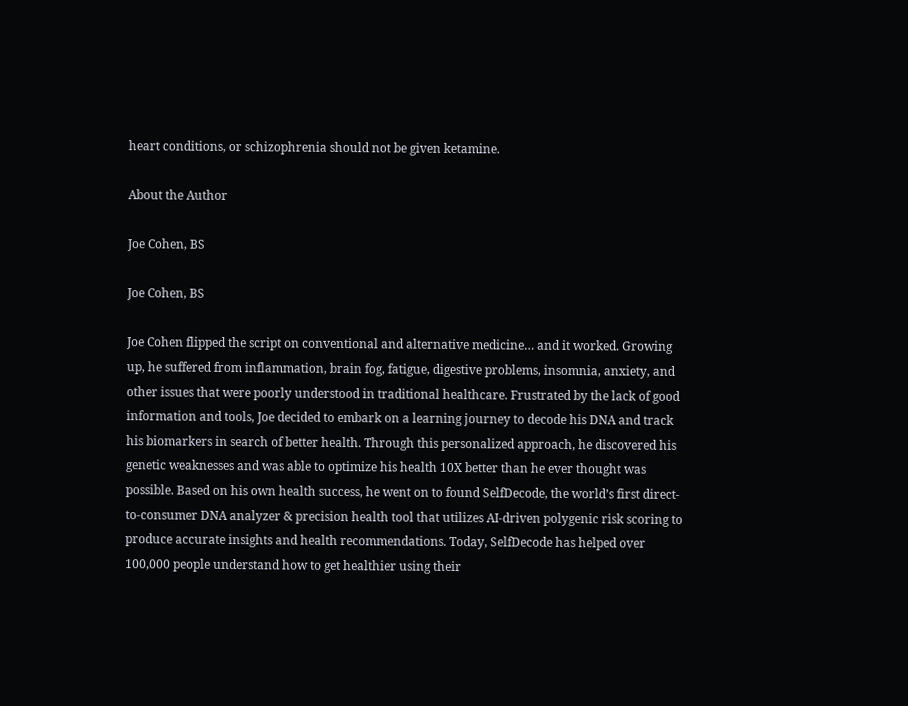heart conditions, or schizophrenia should not be given ketamine.

About the Author

Joe Cohen, BS

Joe Cohen, BS

Joe Cohen flipped the script on conventional and alternative medicine… and it worked. Growing up, he suffered from inflammation, brain fog, fatigue, digestive problems, insomnia, anxiety, and other issues that were poorly understood in traditional healthcare. Frustrated by the lack of good information and tools, Joe decided to embark on a learning journey to decode his DNA and track his biomarkers in search of better health. Through this personalized approach, he discovered his genetic weaknesses and was able to optimize his health 10X better than he ever thought was possible. Based on his own health success, he went on to found SelfDecode, the world’s first direct-to-consumer DNA analyzer & precision health tool that utilizes AI-driven polygenic risk scoring to produce accurate insights and health recommendations. Today, SelfDecode has helped over 100,000 people understand how to get healthier using their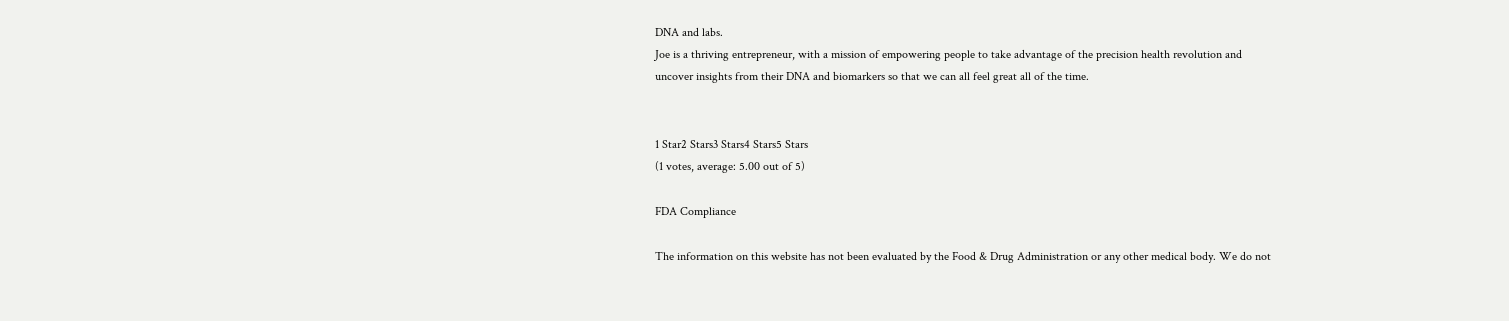DNA and labs.
Joe is a thriving entrepreneur, with a mission of empowering people to take advantage of the precision health revolution and uncover insights from their DNA and biomarkers so that we can all feel great all of the time.


1 Star2 Stars3 Stars4 Stars5 Stars
(1 votes, average: 5.00 out of 5)

FDA Compliance

The information on this website has not been evaluated by the Food & Drug Administration or any other medical body. We do not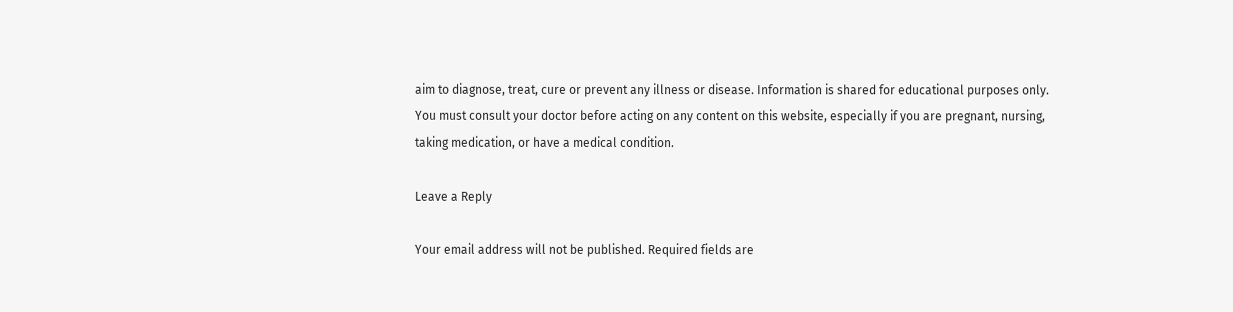aim to diagnose, treat, cure or prevent any illness or disease. Information is shared for educational purposes only. You must consult your doctor before acting on any content on this website, especially if you are pregnant, nursing, taking medication, or have a medical condition.

Leave a Reply

Your email address will not be published. Required fields are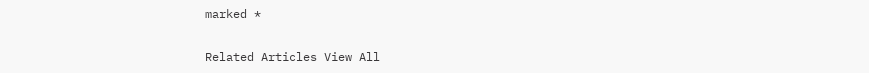marked *

Related Articles View All